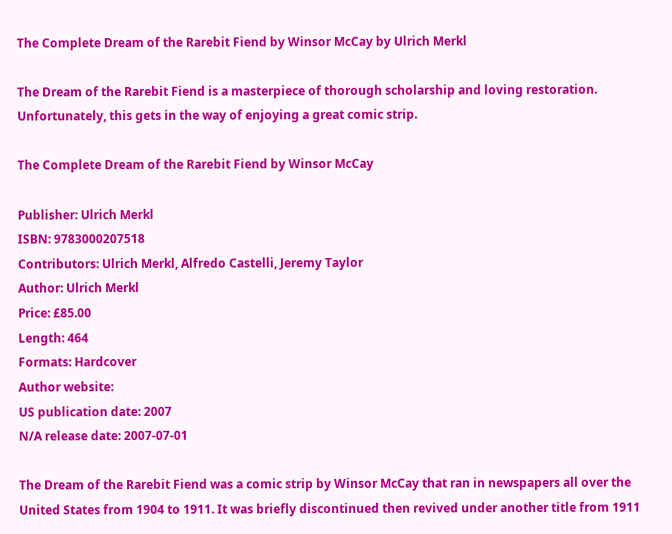The Complete Dream of the Rarebit Fiend by Winsor McCay by Ulrich Merkl

The Dream of the Rarebit Fiend is a masterpiece of thorough scholarship and loving restoration. Unfortunately, this gets in the way of enjoying a great comic strip.

The Complete Dream of the Rarebit Fiend by Winsor McCay

Publisher: Ulrich Merkl
ISBN: 9783000207518
Contributors: Ulrich Merkl, Alfredo Castelli, Jeremy Taylor
Author: Ulrich Merkl
Price: £85.00
Length: 464
Formats: Hardcover
Author website:
US publication date: 2007
N/A release date: 2007-07-01

The Dream of the Rarebit Fiend was a comic strip by Winsor McCay that ran in newspapers all over the United States from 1904 to 1911. It was briefly discontinued then revived under another title from 1911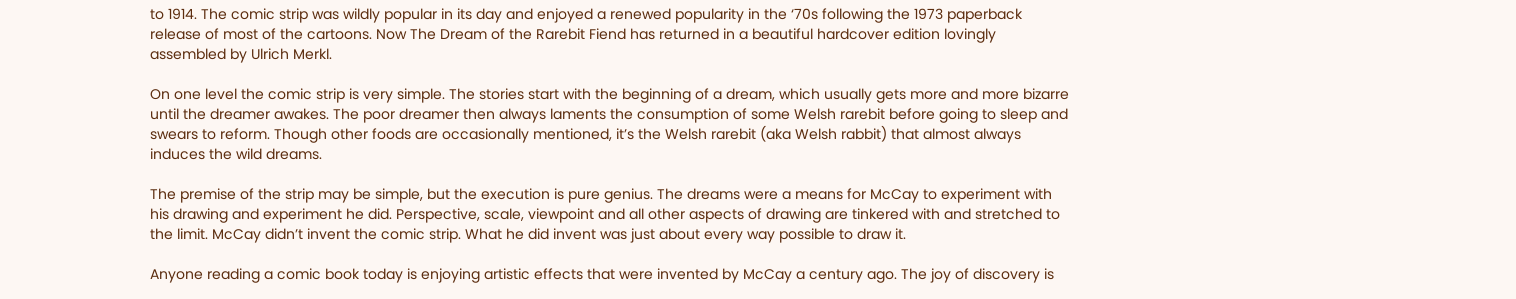to 1914. The comic strip was wildly popular in its day and enjoyed a renewed popularity in the ‘70s following the 1973 paperback release of most of the cartoons. Now The Dream of the Rarebit Fiend has returned in a beautiful hardcover edition lovingly assembled by Ulrich Merkl.

On one level the comic strip is very simple. The stories start with the beginning of a dream, which usually gets more and more bizarre until the dreamer awakes. The poor dreamer then always laments the consumption of some Welsh rarebit before going to sleep and swears to reform. Though other foods are occasionally mentioned, it’s the Welsh rarebit (aka Welsh rabbit) that almost always induces the wild dreams.

The premise of the strip may be simple, but the execution is pure genius. The dreams were a means for McCay to experiment with his drawing and experiment he did. Perspective, scale, viewpoint and all other aspects of drawing are tinkered with and stretched to the limit. McCay didn’t invent the comic strip. What he did invent was just about every way possible to draw it.

Anyone reading a comic book today is enjoying artistic effects that were invented by McCay a century ago. The joy of discovery is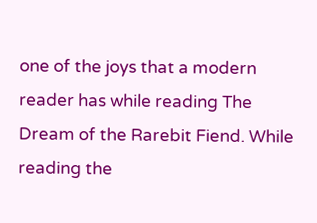one of the joys that a modern reader has while reading The Dream of the Rarebit Fiend. While reading the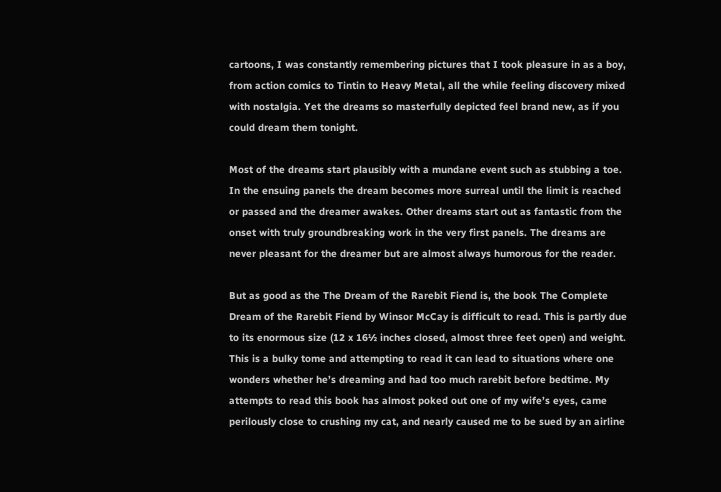cartoons, I was constantly remembering pictures that I took pleasure in as a boy, from action comics to Tintin to Heavy Metal, all the while feeling discovery mixed with nostalgia. Yet the dreams so masterfully depicted feel brand new, as if you could dream them tonight.

Most of the dreams start plausibly with a mundane event such as stubbing a toe. In the ensuing panels the dream becomes more surreal until the limit is reached or passed and the dreamer awakes. Other dreams start out as fantastic from the onset with truly groundbreaking work in the very first panels. The dreams are never pleasant for the dreamer but are almost always humorous for the reader.

But as good as the The Dream of the Rarebit Fiend is, the book The Complete Dream of the Rarebit Fiend by Winsor McCay is difficult to read. This is partly due to its enormous size (12 x 16½ inches closed, almost three feet open) and weight. This is a bulky tome and attempting to read it can lead to situations where one wonders whether he’s dreaming and had too much rarebit before bedtime. My attempts to read this book has almost poked out one of my wife’s eyes, came perilously close to crushing my cat, and nearly caused me to be sued by an airline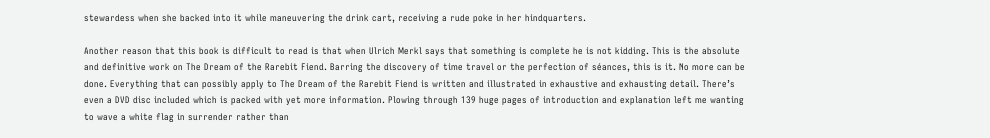stewardess when she backed into it while maneuvering the drink cart, receiving a rude poke in her hindquarters.

Another reason that this book is difficult to read is that when Ulrich Merkl says that something is complete he is not kidding. This is the absolute and definitive work on The Dream of the Rarebit Fiend. Barring the discovery of time travel or the perfection of séances, this is it. No more can be done. Everything that can possibly apply to The Dream of the Rarebit Fiend is written and illustrated in exhaustive and exhausting detail. There’s even a DVD disc included which is packed with yet more information. Plowing through 139 huge pages of introduction and explanation left me wanting to wave a white flag in surrender rather than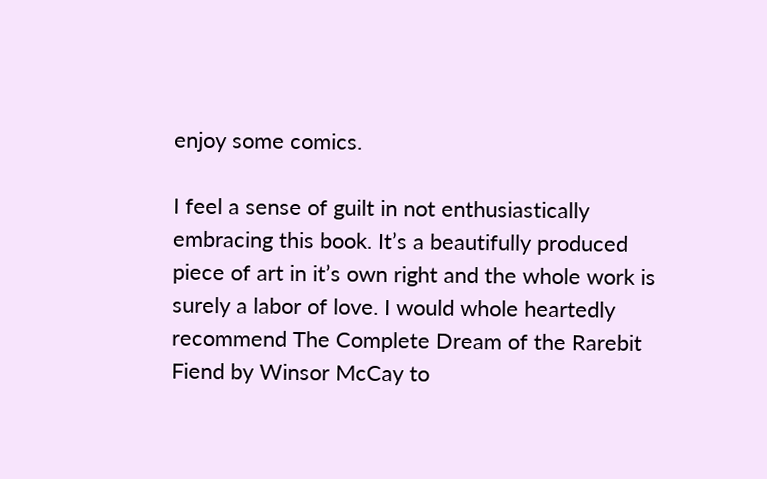enjoy some comics.

I feel a sense of guilt in not enthusiastically embracing this book. It’s a beautifully produced piece of art in it’s own right and the whole work is surely a labor of love. I would whole heartedly recommend The Complete Dream of the Rarebit Fiend by Winsor McCay to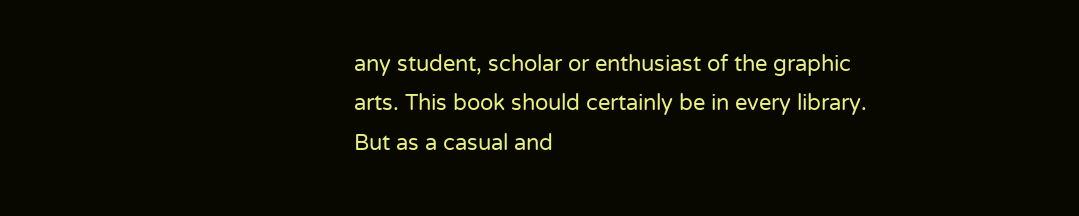any student, scholar or enthusiast of the graphic arts. This book should certainly be in every library. But as a casual and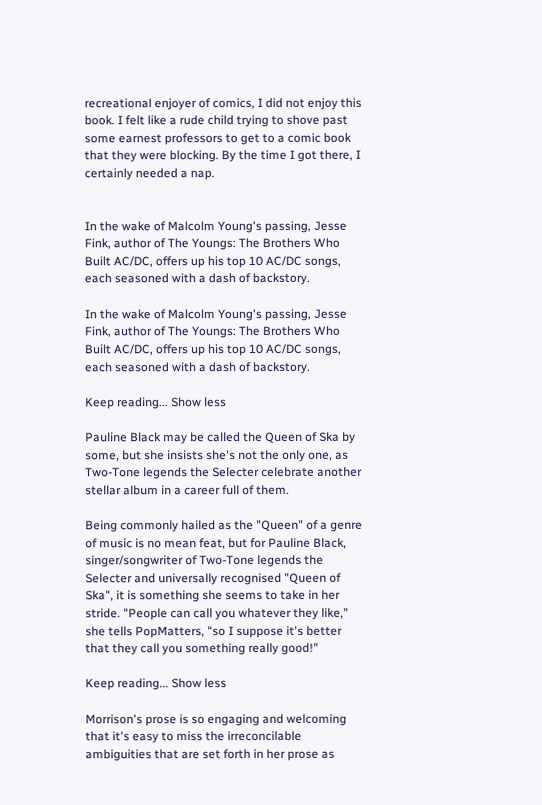recreational enjoyer of comics, I did not enjoy this book. I felt like a rude child trying to shove past some earnest professors to get to a comic book that they were blocking. By the time I got there, I certainly needed a nap.


In the wake of Malcolm Young's passing, Jesse Fink, author of The Youngs: The Brothers Who Built AC/DC, offers up his top 10 AC/DC songs, each seasoned with a dash of backstory.

In the wake of Malcolm Young's passing, Jesse Fink, author of The Youngs: The Brothers Who Built AC/DC, offers up his top 10 AC/DC songs, each seasoned with a dash of backstory.

Keep reading... Show less

Pauline Black may be called the Queen of Ska by some, but she insists she's not the only one, as Two-Tone legends the Selecter celebrate another stellar album in a career full of them.

Being commonly hailed as the "Queen" of a genre of music is no mean feat, but for Pauline Black, singer/songwriter of Two-Tone legends the Selecter and universally recognised "Queen of Ska", it is something she seems to take in her stride. "People can call you whatever they like," she tells PopMatters, "so I suppose it's better that they call you something really good!"

Keep reading... Show less

Morrison's prose is so engaging and welcoming that it's easy to miss the irreconcilable ambiguities that are set forth in her prose as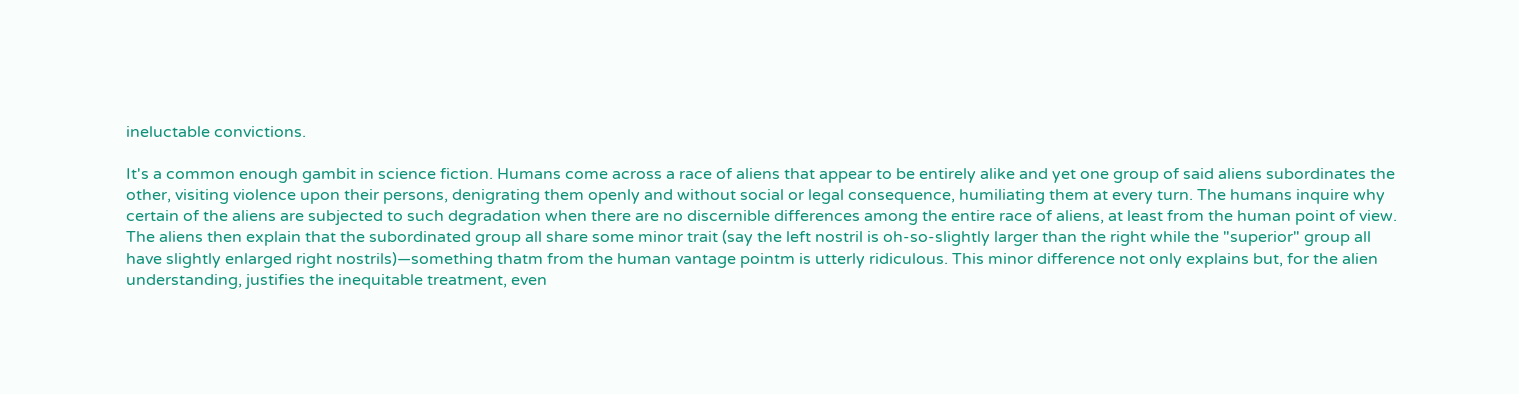ineluctable convictions.

It's a common enough gambit in science fiction. Humans come across a race of aliens that appear to be entirely alike and yet one group of said aliens subordinates the other, visiting violence upon their persons, denigrating them openly and without social or legal consequence, humiliating them at every turn. The humans inquire why certain of the aliens are subjected to such degradation when there are no discernible differences among the entire race of aliens, at least from the human point of view. The aliens then explain that the subordinated group all share some minor trait (say the left nostril is oh-so-slightly larger than the right while the "superior" group all have slightly enlarged right nostrils)—something thatm from the human vantage pointm is utterly ridiculous. This minor difference not only explains but, for the alien understanding, justifies the inequitable treatment, even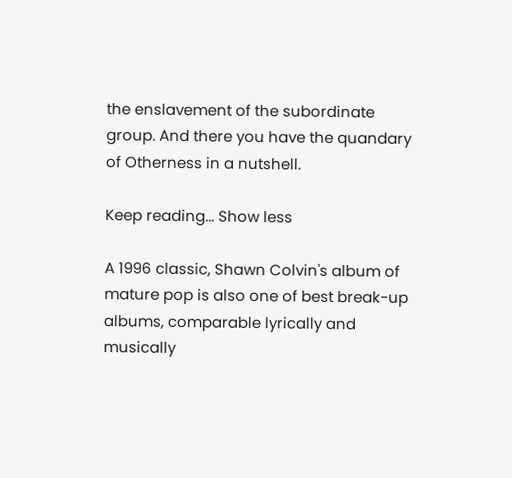the enslavement of the subordinate group. And there you have the quandary of Otherness in a nutshell.

Keep reading... Show less

A 1996 classic, Shawn Colvin's album of mature pop is also one of best break-up albums, comparable lyrically and musically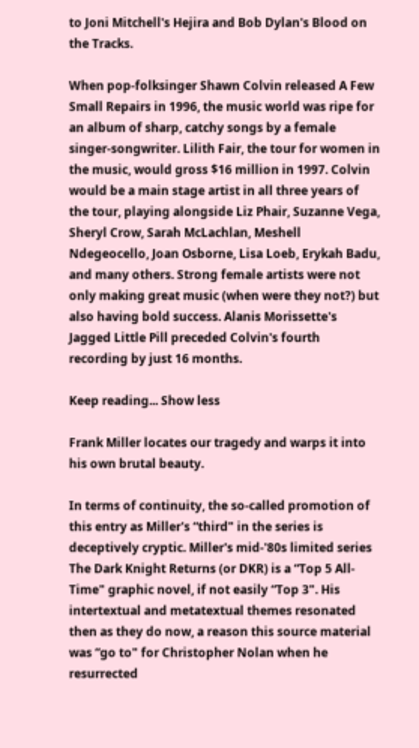to Joni Mitchell's Hejira and Bob Dylan's Blood on the Tracks.

When pop-folksinger Shawn Colvin released A Few Small Repairs in 1996, the music world was ripe for an album of sharp, catchy songs by a female singer-songwriter. Lilith Fair, the tour for women in the music, would gross $16 million in 1997. Colvin would be a main stage artist in all three years of the tour, playing alongside Liz Phair, Suzanne Vega, Sheryl Crow, Sarah McLachlan, Meshell Ndegeocello, Joan Osborne, Lisa Loeb, Erykah Badu, and many others. Strong female artists were not only making great music (when were they not?) but also having bold success. Alanis Morissette's Jagged Little Pill preceded Colvin's fourth recording by just 16 months.

Keep reading... Show less

Frank Miller locates our tragedy and warps it into his own brutal beauty.

In terms of continuity, the so-called promotion of this entry as Miller's “third" in the series is deceptively cryptic. Miller's mid-'80s limited series The Dark Knight Returns (or DKR) is a “Top 5 All-Time" graphic novel, if not easily “Top 3". His intertextual and metatextual themes resonated then as they do now, a reason this source material was “go to" for Christopher Nolan when he resurrected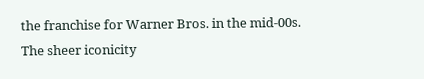the franchise for Warner Bros. in the mid-00s. The sheer iconicity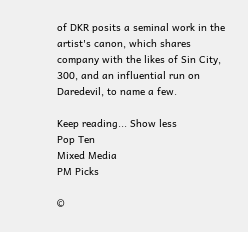of DKR posits a seminal work in the artist's canon, which shares company with the likes of Sin City, 300, and an influential run on Daredevil, to name a few.

Keep reading... Show less
Pop Ten
Mixed Media
PM Picks

©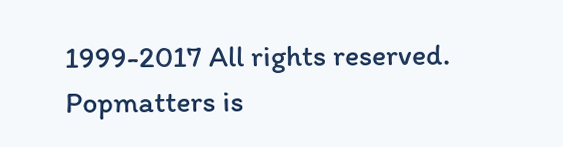1999-2017 All rights reserved.
Popmatters is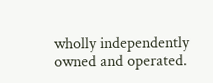wholly independently owned and operated.